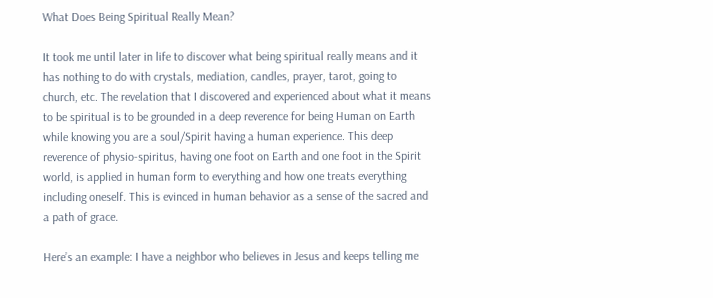What Does Being Spiritual Really Mean?

It took me until later in life to discover what being spiritual really means and it has nothing to do with crystals, mediation, candles, prayer, tarot, going to church, etc. The revelation that I discovered and experienced about what it means to be spiritual is to be grounded in a deep reverence for being Human on Earth while knowing you are a soul/Spirit having a human experience. This deep reverence of physio-spiritus, having one foot on Earth and one foot in the Spirit world, is applied in human form to everything and how one treats everything including oneself. This is evinced in human behavior as a sense of the sacred and a path of grace.

Here’s an example: I have a neighbor who believes in Jesus and keeps telling me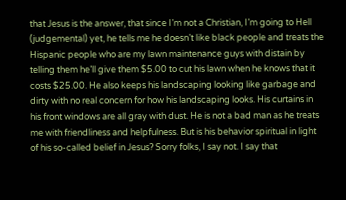that Jesus is the answer, that since I’m not a Christian, I’m going to Hell (judgemental) yet, he tells me he doesn’t like black people and treats the Hispanic people who are my lawn maintenance guys with distain by telling them he’ll give them $5.00 to cut his lawn when he knows that it costs $25.00. He also keeps his landscaping looking like garbage and dirty with no real concern for how his landscaping looks. His curtains in his front windows are all gray with dust. He is not a bad man as he treats me with friendliness and helpfulness. But is his behavior spiritual in light of his so-called belief in Jesus? Sorry folks, I say not. I say that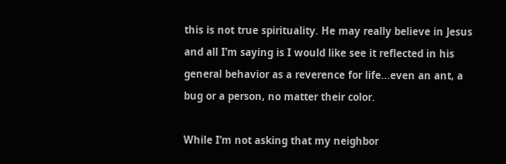this is not true spirituality. He may really believe in Jesus and all I’m saying is I would like see it reflected in his general behavior as a reverence for life...even an ant, a bug or a person, no matter their color.

While I’m not asking that my neighbor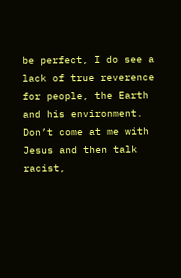be perfect, I do see a lack of true reverence for people, the Earth and his environment. Don’t come at me with Jesus and then talk racist,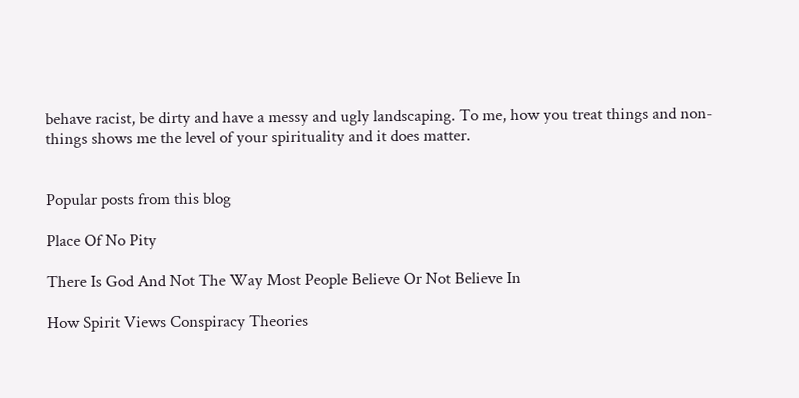behave racist, be dirty and have a messy and ugly landscaping. To me, how you treat things and non-things shows me the level of your spirituality and it does matter.


Popular posts from this blog

Place Of No Pity

There Is God And Not The Way Most People Believe Or Not Believe In

How Spirit Views Conspiracy Theories